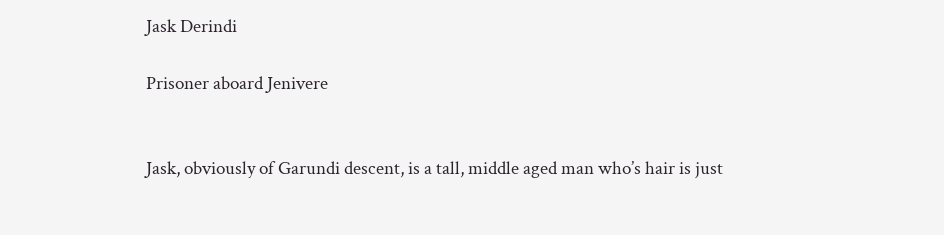Jask Derindi

Prisoner aboard Jenivere


Jask, obviously of Garundi descent, is a tall, middle aged man who’s hair is just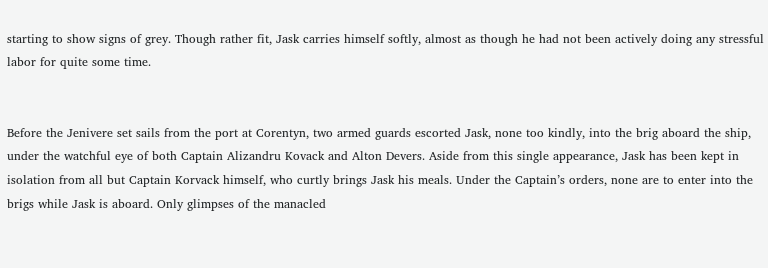starting to show signs of grey. Though rather fit, Jask carries himself softly, almost as though he had not been actively doing any stressful labor for quite some time.


Before the Jenivere set sails from the port at Corentyn, two armed guards escorted Jask, none too kindly, into the brig aboard the ship, under the watchful eye of both Captain Alizandru Kovack and Alton Devers. Aside from this single appearance, Jask has been kept in isolation from all but Captain Korvack himself, who curtly brings Jask his meals. Under the Captain’s orders, none are to enter into the brigs while Jask is aboard. Only glimpses of the manacled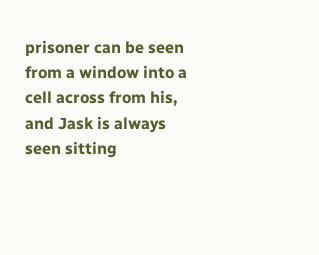prisoner can be seen from a window into a cell across from his, and Jask is always seen sitting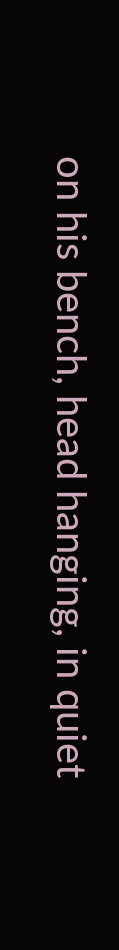on his bench, head hanging, in quiet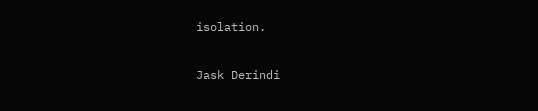isolation.

Jask Derindi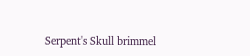Serpent's Skull brimmel